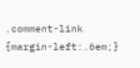.comment-link {margin-left:.6em;}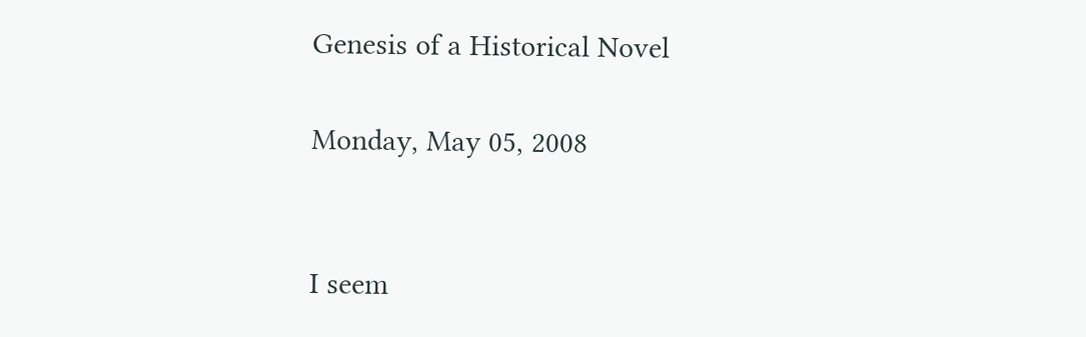Genesis of a Historical Novel

Monday, May 05, 2008


I seem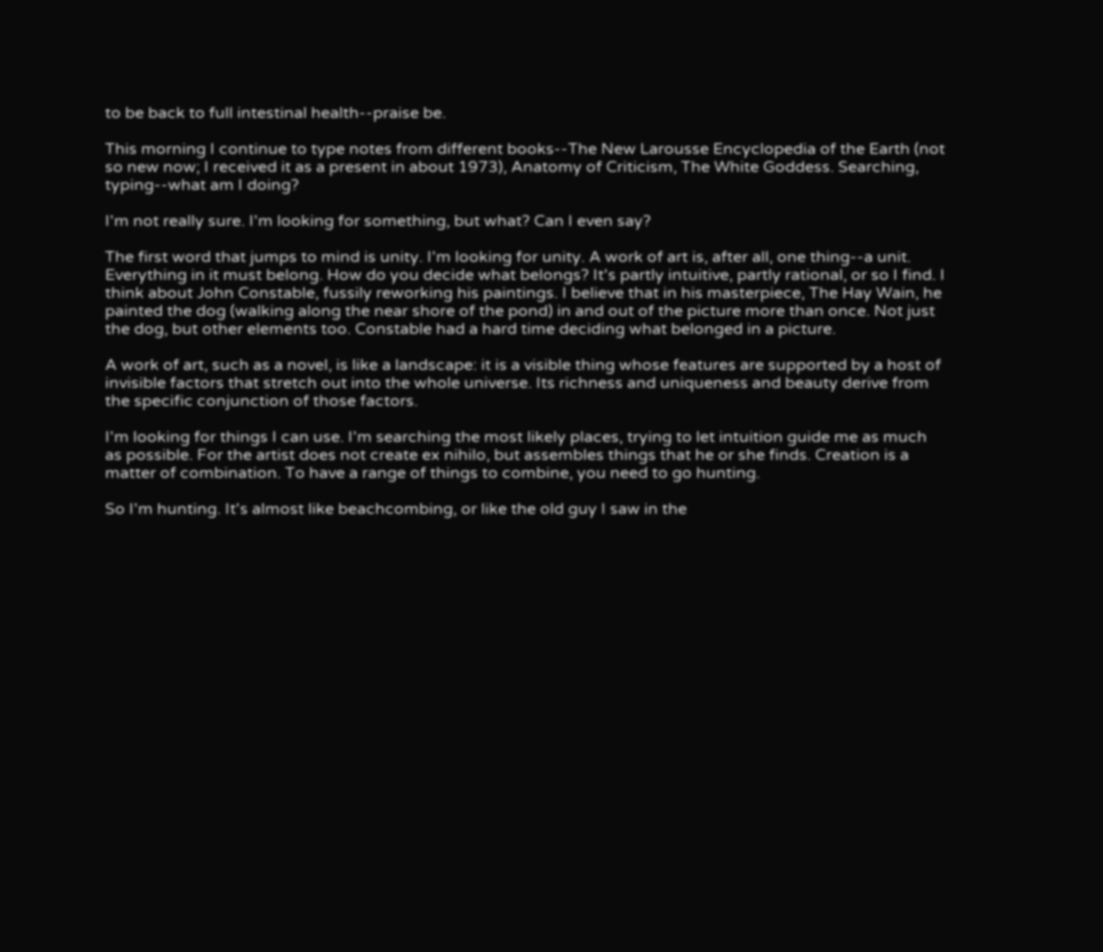to be back to full intestinal health--praise be.

This morning I continue to type notes from different books--The New Larousse Encyclopedia of the Earth (not so new now; I received it as a present in about 1973), Anatomy of Criticism, The White Goddess. Searching, typing--what am I doing?

I'm not really sure. I'm looking for something, but what? Can I even say?

The first word that jumps to mind is unity. I'm looking for unity. A work of art is, after all, one thing--a unit. Everything in it must belong. How do you decide what belongs? It's partly intuitive, partly rational, or so I find. I think about John Constable, fussily reworking his paintings. I believe that in his masterpiece, The Hay Wain, he painted the dog (walking along the near shore of the pond) in and out of the picture more than once. Not just the dog, but other elements too. Constable had a hard time deciding what belonged in a picture.

A work of art, such as a novel, is like a landscape: it is a visible thing whose features are supported by a host of invisible factors that stretch out into the whole universe. Its richness and uniqueness and beauty derive from the specific conjunction of those factors.

I'm looking for things I can use. I'm searching the most likely places, trying to let intuition guide me as much as possible. For the artist does not create ex nihilo, but assembles things that he or she finds. Creation is a matter of combination. To have a range of things to combine, you need to go hunting.

So I'm hunting. It's almost like beachcombing, or like the old guy I saw in the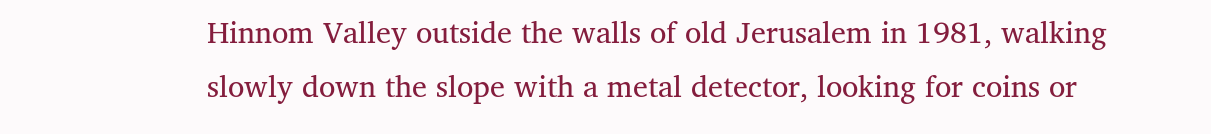Hinnom Valley outside the walls of old Jerusalem in 1981, walking slowly down the slope with a metal detector, looking for coins or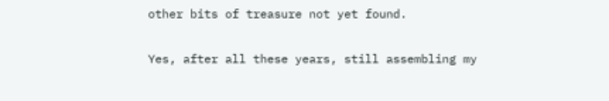other bits of treasure not yet found.

Yes, after all these years, still assembling my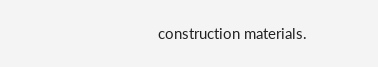construction materials.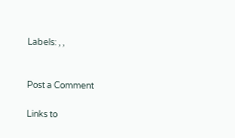Labels: , ,


Post a Comment

Links to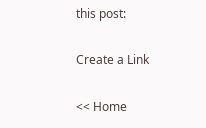this post:

Create a Link

<< Home